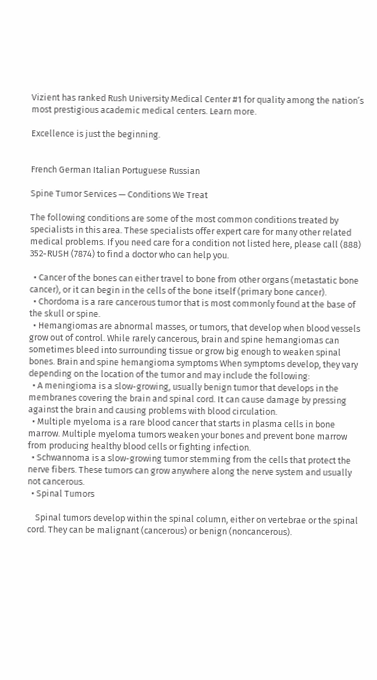Vizient has ranked Rush University Medical Center #1 for quality among the nation’s most prestigious academic medical centers. Learn more.

Excellence is just the beginning.


French German Italian Portuguese Russian

Spine Tumor Services — Conditions We Treat

The following conditions are some of the most common conditions treated by specialists in this area. These specialists offer expert care for many other related medical problems. If you need care for a condition not listed here, please call (888) 352-RUSH (7874) to find a doctor who can help you.

  • Cancer of the bones can either travel to bone from other organs (metastatic bone cancer), or it can begin in the cells of the bone itself (primary bone cancer).
  • Chordoma is a rare cancerous tumor that is most commonly found at the base of the skull or spine.
  • Hemangiomas are abnormal masses, or tumors, that develop when blood vessels grow out of control. While rarely cancerous, brain and spine hemangiomas can sometimes bleed into surrounding tissue or grow big enough to weaken spinal bones. Brain and spine hemangioma symptoms When symptoms develop, they vary depending on the location of the tumor and may include the following:
  • A meningioma is a slow-growing, usually benign tumor that develops in the membranes covering the brain and spinal cord. It can cause damage by pressing against the brain and causing problems with blood circulation.
  • Multiple myeloma is a rare blood cancer that starts in plasma cells in bone marrow. Multiple myeloma tumors weaken your bones and prevent bone marrow from producing healthy blood cells or fighting infection.
  • Schwannoma is a slow-growing tumor stemming from the cells that protect the nerve fibers. These tumors can grow anywhere along the nerve system and usually not cancerous.
  • Spinal Tumors

    Spinal tumors develop within the spinal column, either on vertebrae or the spinal cord. They can be malignant (cancerous) or benign (noncancerous).